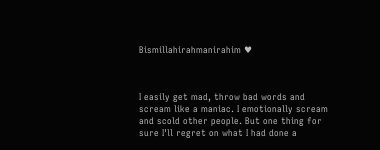Bismillahirahmanirahim ♥



I easily get mad, throw bad words and scream like a maniac. I emotionally scream and scold other people. But one thing for sure I'll regret on what I had done a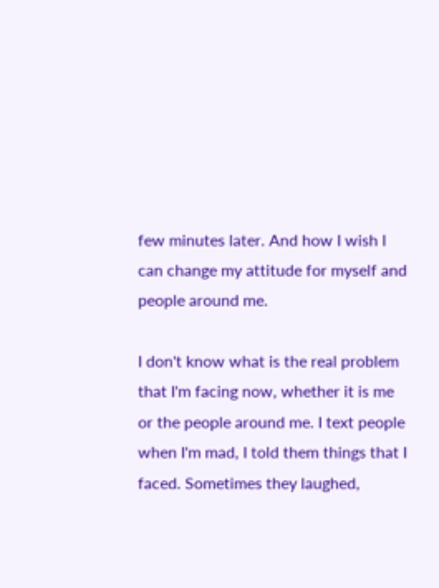few minutes later. And how I wish I can change my attitude for myself and people around me.

I don't know what is the real problem that I'm facing now, whether it is me or the people around me. I text people when I'm mad, I told them things that I faced. Sometimes they laughed,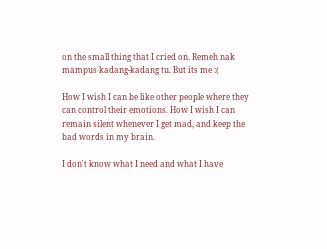on the small thing that I cried on. Remeh nak mampus kadang-kadang tu. But its me :(

How I wish I can be like other people where they can control their emotions. How I wish I can remain silent whenever I get mad, and keep the bad words in my brain.

I don't know what I need and what I have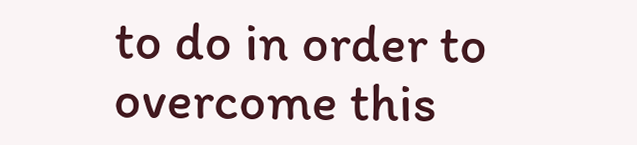to do in order to overcome this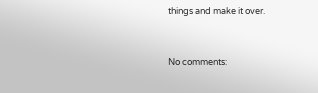things and make it over.


No comments: